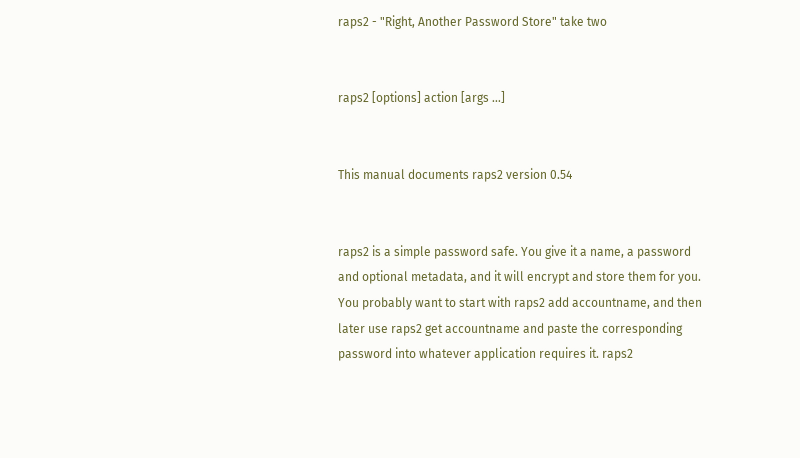raps2 - "Right, Another Password Store" take two


raps2 [options] action [args ...]


This manual documents raps2 version 0.54


raps2 is a simple password safe. You give it a name, a password and optional metadata, and it will encrypt and store them for you. You probably want to start with raps2 add accountname, and then later use raps2 get accountname and paste the corresponding password into whatever application requires it. raps2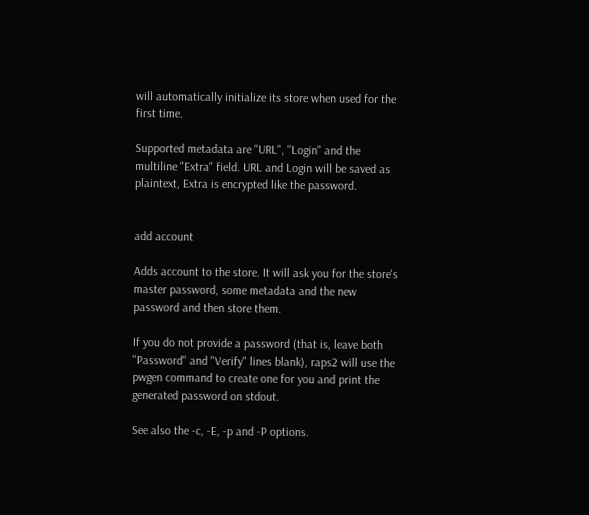will automatically initialize its store when used for the first time.

Supported metadata are "URL", "Login" and the multiline "Extra" field. URL and Login will be saved as plaintext, Extra is encrypted like the password.


add account

Adds account to the store. It will ask you for the store's master password, some metadata and the new password and then store them.

If you do not provide a password (that is, leave both "Password" and "Verify" lines blank), raps2 will use the pwgen command to create one for you and print the generated password on stdout.

See also the -c, -E, -p and -P options.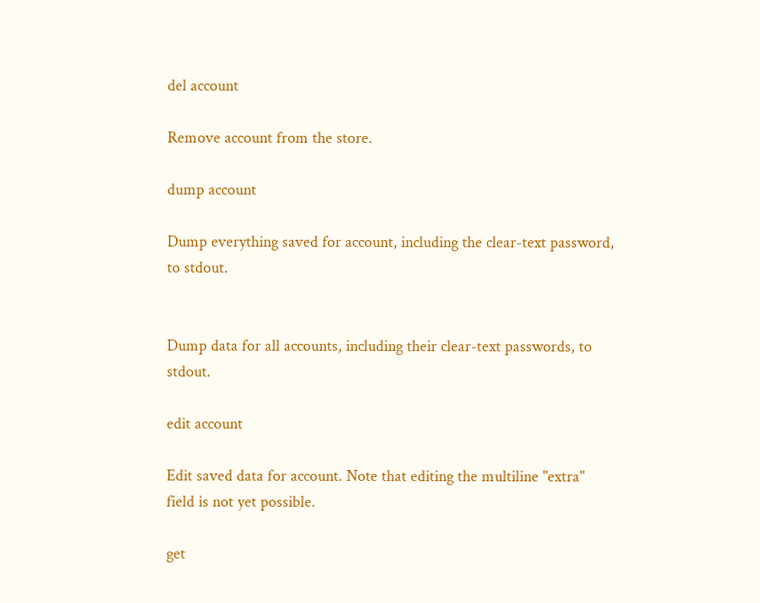del account

Remove account from the store.

dump account

Dump everything saved for account, including the clear-text password, to stdout.


Dump data for all accounts, including their clear-text passwords, to stdout.

edit account

Edit saved data for account. Note that editing the multiline "extra" field is not yet possible.

get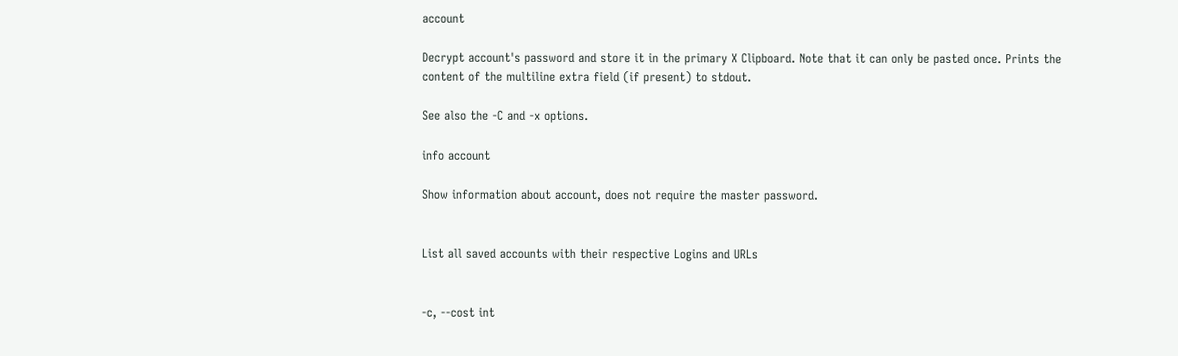account

Decrypt account's password and store it in the primary X Clipboard. Note that it can only be pasted once. Prints the content of the multiline extra field (if present) to stdout.

See also the -C and -x options.

info account

Show information about account, does not require the master password.


List all saved accounts with their respective Logins and URLs


-c, --cost int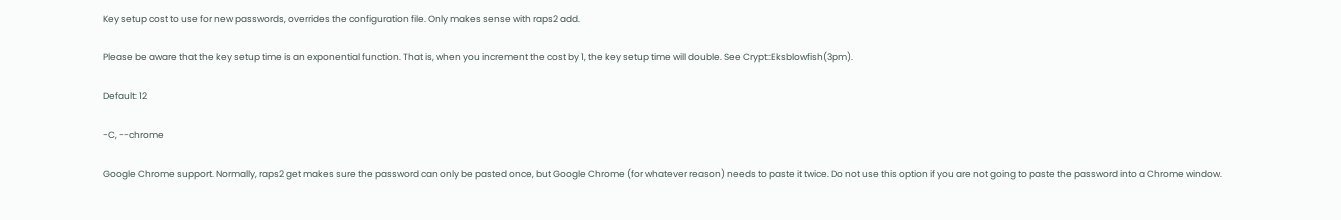Key setup cost to use for new passwords, overrides the configuration file. Only makes sense with raps2 add.

Please be aware that the key setup time is an exponential function. That is, when you increment the cost by 1, the key setup time will double. See Crypt::Eksblowfish(3pm).

Default: 12

-C, --chrome

Google Chrome support. Normally, raps2 get makes sure the password can only be pasted once, but Google Chrome (for whatever reason) needs to paste it twice. Do not use this option if you are not going to paste the password into a Chrome window.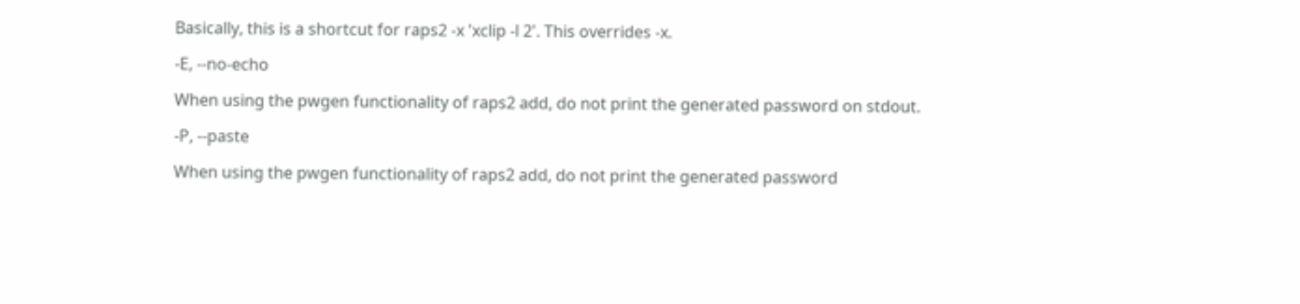Basically, this is a shortcut for raps2 -x 'xclip -l 2'. This overrides -x.

-E, --no-echo

When using the pwgen functionality of raps2 add, do not print the generated password on stdout.

-P, --paste

When using the pwgen functionality of raps2 add, do not print the generated password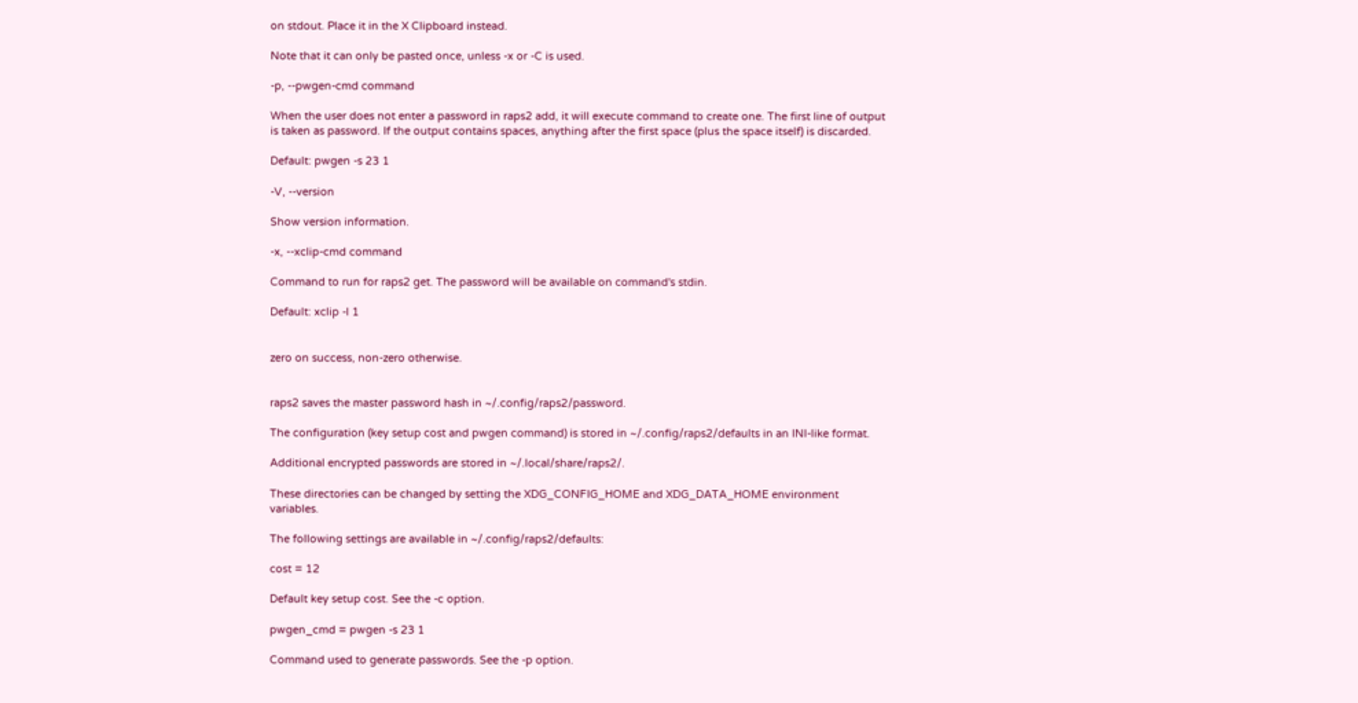on stdout. Place it in the X Clipboard instead.

Note that it can only be pasted once, unless -x or -C is used.

-p, --pwgen-cmd command

When the user does not enter a password in raps2 add, it will execute command to create one. The first line of output is taken as password. If the output contains spaces, anything after the first space (plus the space itself) is discarded.

Default: pwgen -s 23 1

-V, --version

Show version information.

-x, --xclip-cmd command

Command to run for raps2 get. The password will be available on command's stdin.

Default: xclip -l 1


zero on success, non-zero otherwise.


raps2 saves the master password hash in ~/.config/raps2/password.

The configuration (key setup cost and pwgen command) is stored in ~/.config/raps2/defaults in an INI-like format.

Additional encrypted passwords are stored in ~/.local/share/raps2/.

These directories can be changed by setting the XDG_CONFIG_HOME and XDG_DATA_HOME environment variables.

The following settings are available in ~/.config/raps2/defaults:

cost = 12

Default key setup cost. See the -c option.

pwgen_cmd = pwgen -s 23 1

Command used to generate passwords. See the -p option.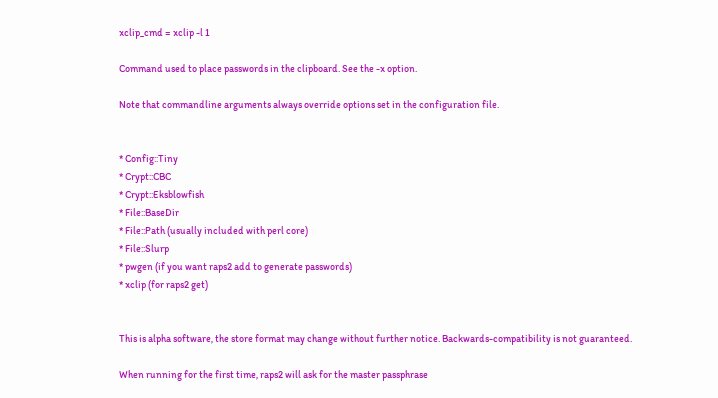xclip_cmd = xclip -l 1

Command used to place passwords in the clipboard. See the -x option.

Note that commandline arguments always override options set in the configuration file.


* Config::Tiny
* Crypt::CBC
* Crypt::Eksblowfish
* File::BaseDir
* File::Path (usually included with perl core)
* File::Slurp
* pwgen (if you want raps2 add to generate passwords)
* xclip (for raps2 get)


This is alpha software, the store format may change without further notice. Backwards-compatibility is not guaranteed.

When running for the first time, raps2 will ask for the master passphrase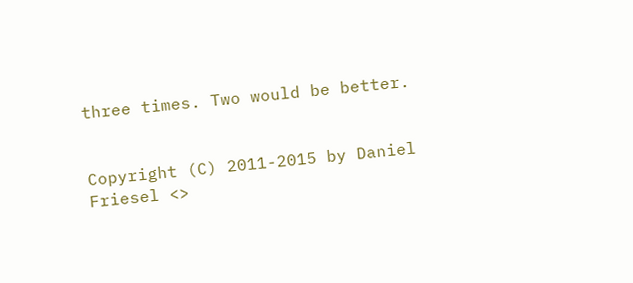three times. Two would be better.


Copyright (C) 2011-2015 by Daniel Friesel <>